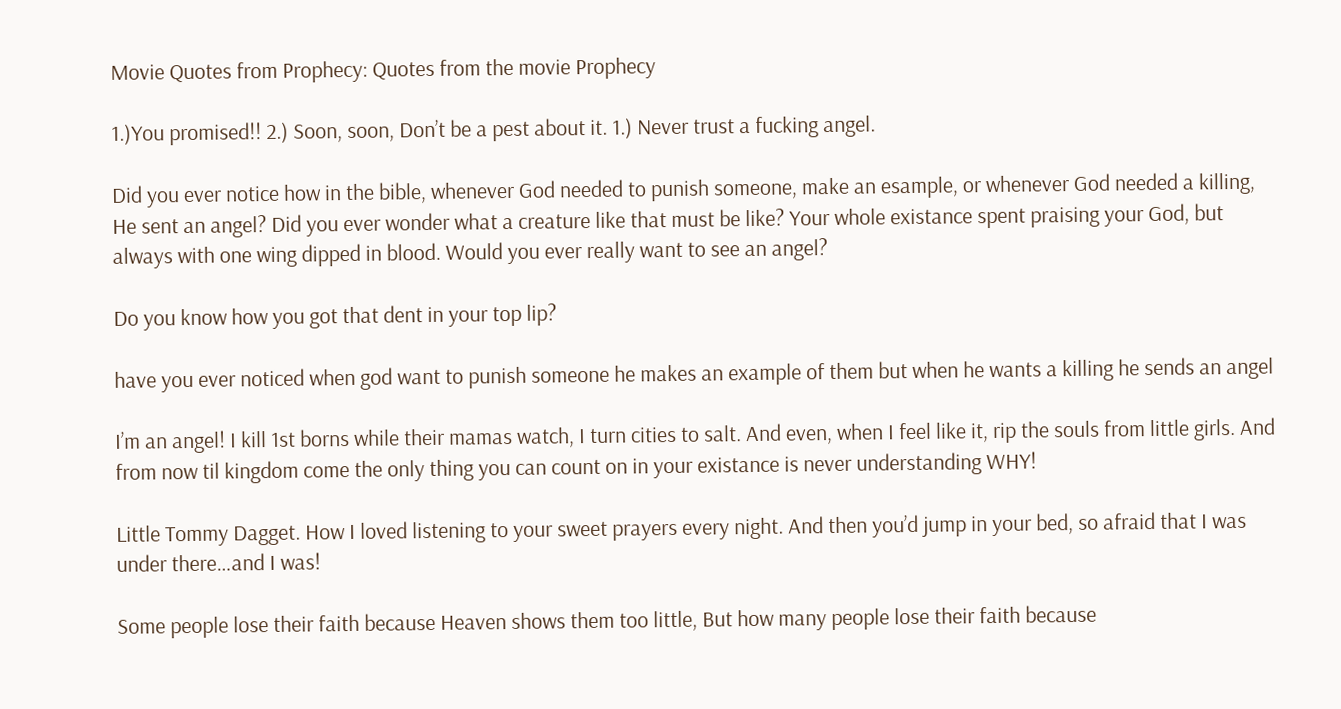Movie Quotes from Prophecy: Quotes from the movie Prophecy

1.)You promised!! 2.) Soon, soon, Don’t be a pest about it. 1.) Never trust a fucking angel.

Did you ever notice how in the bible, whenever God needed to punish someone, make an esample, or whenever God needed a killing, He sent an angel? Did you ever wonder what a creature like that must be like? Your whole existance spent praising your God, but always with one wing dipped in blood. Would you ever really want to see an angel?

Do you know how you got that dent in your top lip?

have you ever noticed when god want to punish someone he makes an example of them but when he wants a killing he sends an angel

I’m an angel! I kill 1st borns while their mamas watch, I turn cities to salt. And even, when I feel like it, rip the souls from little girls. And from now til kingdom come the only thing you can count on in your existance is never understanding WHY!

Little Tommy Dagget. How I loved listening to your sweet prayers every night. And then you’d jump in your bed, so afraid that I was under there…and I was!

Some people lose their faith because Heaven shows them too little, But how many people lose their faith because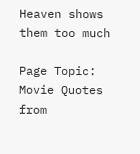Heaven shows them too much

Page Topic: Movie Quotes from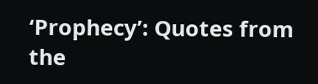‘Prophecy’: Quotes from the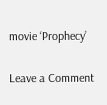movie ‘Prophecy’

Leave a Comment